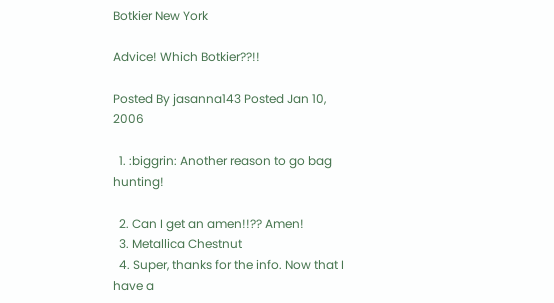Botkier New York

Advice! Which Botkier??!!

Posted By jasanna143 Posted Jan 10, 2006

  1. :biggrin: Another reason to go bag hunting!

  2. Can I get an amen!!?? Amen!
  3. Metallica Chestnut
  4. Super, thanks for the info. Now that I have a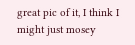great pic of it, I think I might just mosey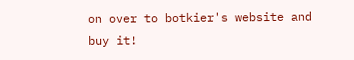on over to botkier's website and buy it!